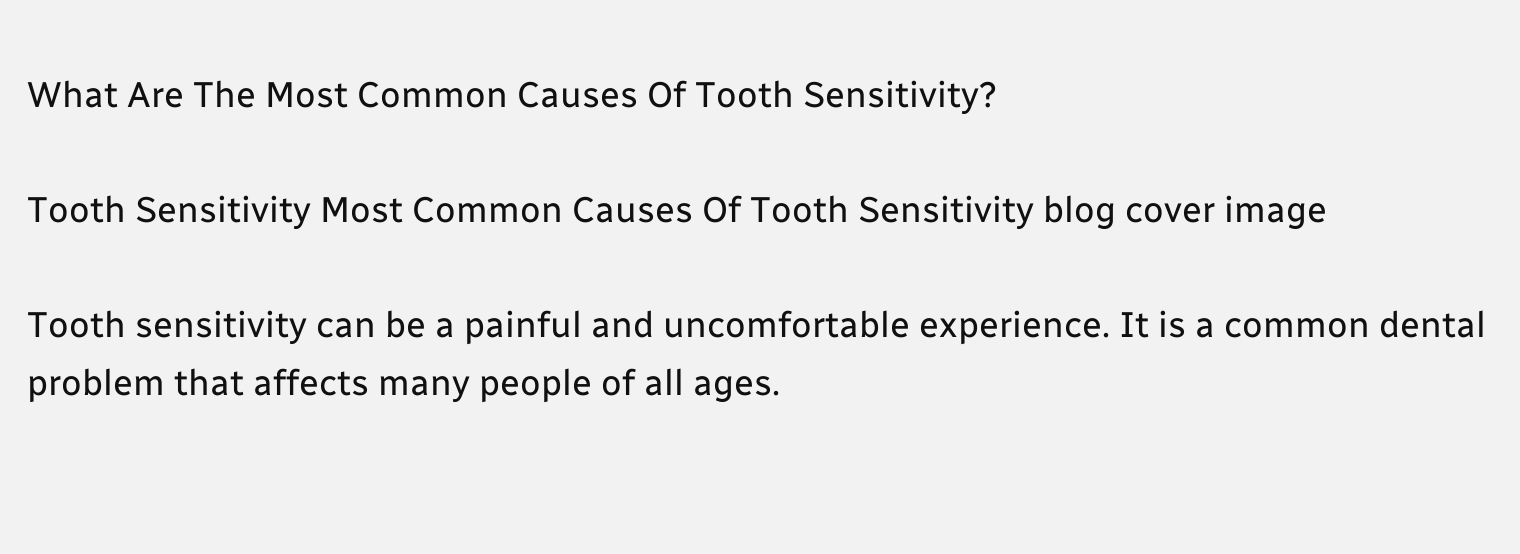What Are The Most Common Causes Of Tooth Sensitivity?

Tooth Sensitivity Most Common Causes Of Tooth Sensitivity blog cover image

Tooth sensitivity can be a painful and uncomfortable experience. It is a common dental problem that affects many people of all ages.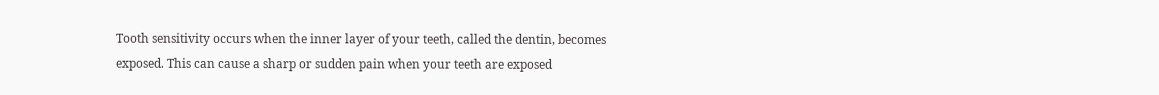Tooth sensitivity occurs when the inner layer of your teeth, called the dentin, becomes exposed. This can cause a sharp or sudden pain when your teeth are exposed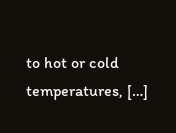to hot or cold temperatures, […]